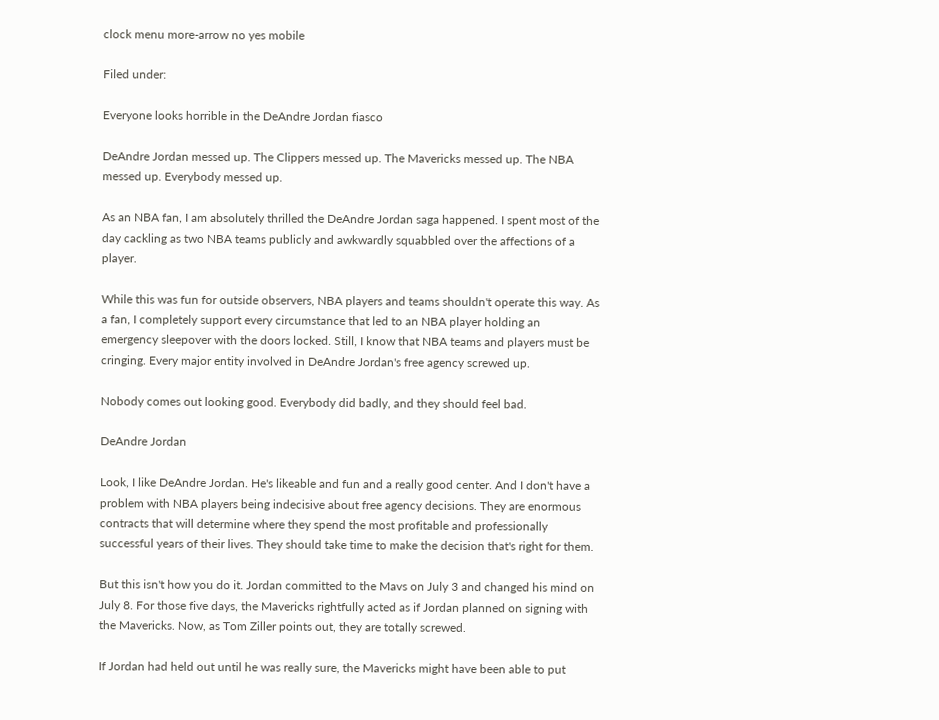clock menu more-arrow no yes mobile

Filed under:

Everyone looks horrible in the DeAndre Jordan fiasco

DeAndre Jordan messed up. The Clippers messed up. The Mavericks messed up. The NBA messed up. Everybody messed up.

As an NBA fan, I am absolutely thrilled the DeAndre Jordan saga happened. I spent most of the day cackling as two NBA teams publicly and awkwardly squabbled over the affections of a player.

While this was fun for outside observers, NBA players and teams shouldn't operate this way. As a fan, I completely support every circumstance that led to an NBA player holding an emergency sleepover with the doors locked. Still, I know that NBA teams and players must be cringing. Every major entity involved in DeAndre Jordan's free agency screwed up.

Nobody comes out looking good. Everybody did badly, and they should feel bad.

DeAndre Jordan

Look, I like DeAndre Jordan. He's likeable and fun and a really good center. And I don't have a problem with NBA players being indecisive about free agency decisions. They are enormous contracts that will determine where they spend the most profitable and professionally successful years of their lives. They should take time to make the decision that's right for them.

But this isn't how you do it. Jordan committed to the Mavs on July 3 and changed his mind on July 8. For those five days, the Mavericks rightfully acted as if Jordan planned on signing with the Mavericks. Now, as Tom Ziller points out, they are totally screwed.

If Jordan had held out until he was really sure, the Mavericks might have been able to put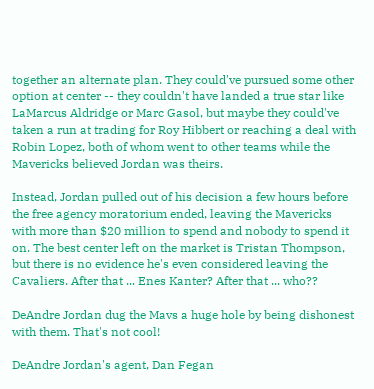together an alternate plan. They could've pursued some other option at center -- they couldn't have landed a true star like LaMarcus Aldridge or Marc Gasol, but maybe they could've taken a run at trading for Roy Hibbert or reaching a deal with Robin Lopez, both of whom went to other teams while the Mavericks believed Jordan was theirs.

Instead, Jordan pulled out of his decision a few hours before the free agency moratorium ended, leaving the Mavericks with more than $20 million to spend and nobody to spend it on. The best center left on the market is Tristan Thompson, but there is no evidence he's even considered leaving the Cavaliers. After that ... Enes Kanter? After that ... who??

DeAndre Jordan dug the Mavs a huge hole by being dishonest with them. That's not cool!

DeAndre Jordan's agent, Dan Fegan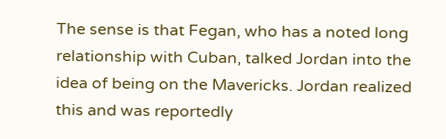The sense is that Fegan, who has a noted long relationship with Cuban, talked Jordan into the idea of being on the Mavericks. Jordan realized this and was reportedly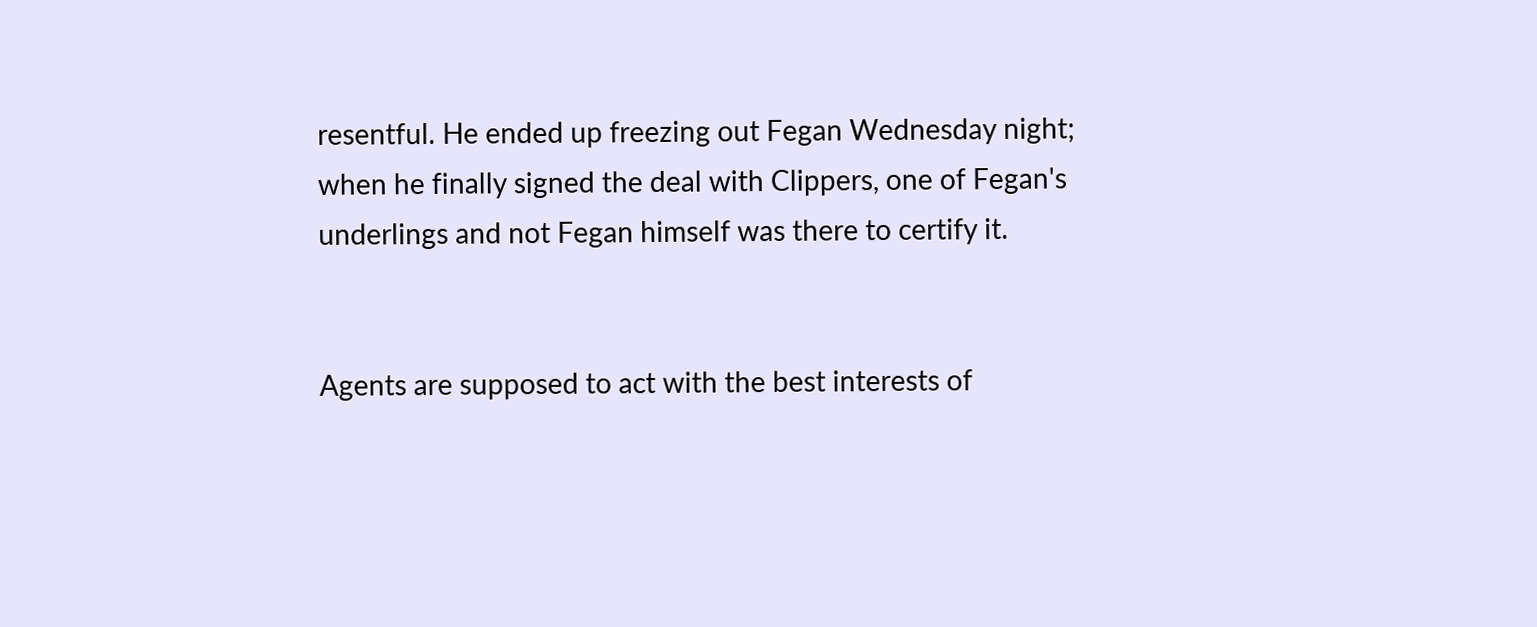resentful. He ended up freezing out Fegan Wednesday night;  when he finally signed the deal with Clippers, one of Fegan's underlings and not Fegan himself was there to certify it.


Agents are supposed to act with the best interests of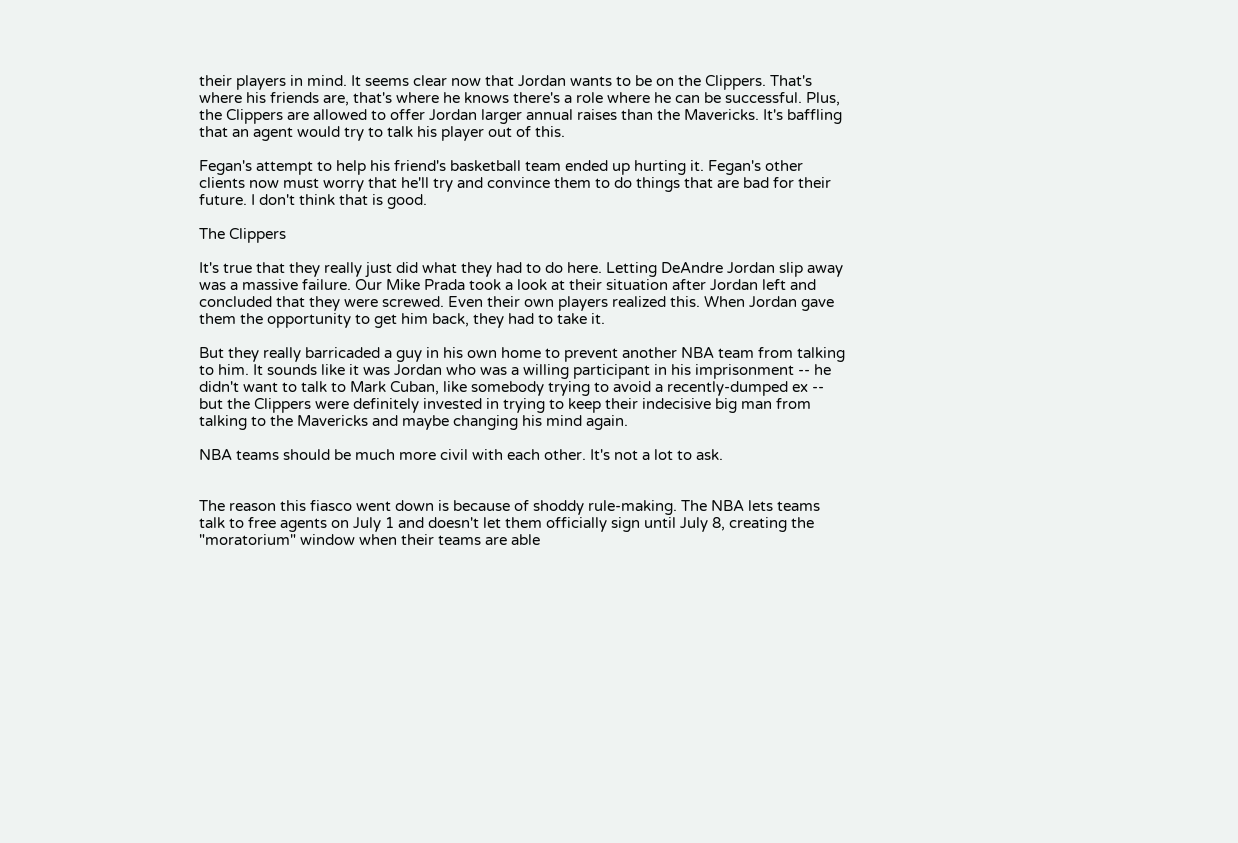their players in mind. It seems clear now that Jordan wants to be on the Clippers. That's where his friends are, that's where he knows there's a role where he can be successful. Plus, the Clippers are allowed to offer Jordan larger annual raises than the Mavericks. It's baffling that an agent would try to talk his player out of this.

Fegan's attempt to help his friend's basketball team ended up hurting it. Fegan's other clients now must worry that he'll try and convince them to do things that are bad for their future. I don't think that is good.

The Clippers

It's true that they really just did what they had to do here. Letting DeAndre Jordan slip away was a massive failure. Our Mike Prada took a look at their situation after Jordan left and concluded that they were screwed. Even their own players realized this. When Jordan gave them the opportunity to get him back, they had to take it.

But they really barricaded a guy in his own home to prevent another NBA team from talking to him. It sounds like it was Jordan who was a willing participant in his imprisonment -- he didn't want to talk to Mark Cuban, like somebody trying to avoid a recently-dumped ex -- but the Clippers were definitely invested in trying to keep their indecisive big man from talking to the Mavericks and maybe changing his mind again.

NBA teams should be much more civil with each other. It's not a lot to ask.


The reason this fiasco went down is because of shoddy rule-making. The NBA lets teams talk to free agents on July 1 and doesn't let them officially sign until July 8, creating the "moratorium" window when their teams are able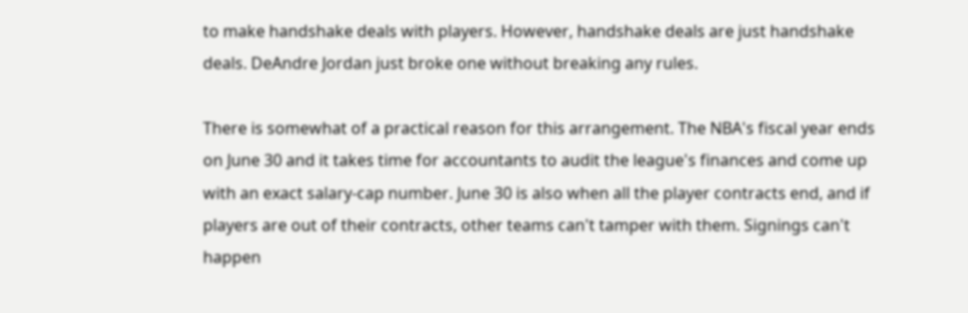to make handshake deals with players. However, handshake deals are just handshake deals. DeAndre Jordan just broke one without breaking any rules.

There is somewhat of a practical reason for this arrangement. The NBA's fiscal year ends on June 30 and it takes time for accountants to audit the league's finances and come up with an exact salary-cap number. June 30 is also when all the player contracts end, and if players are out of their contracts, other teams can't tamper with them. Signings can't happen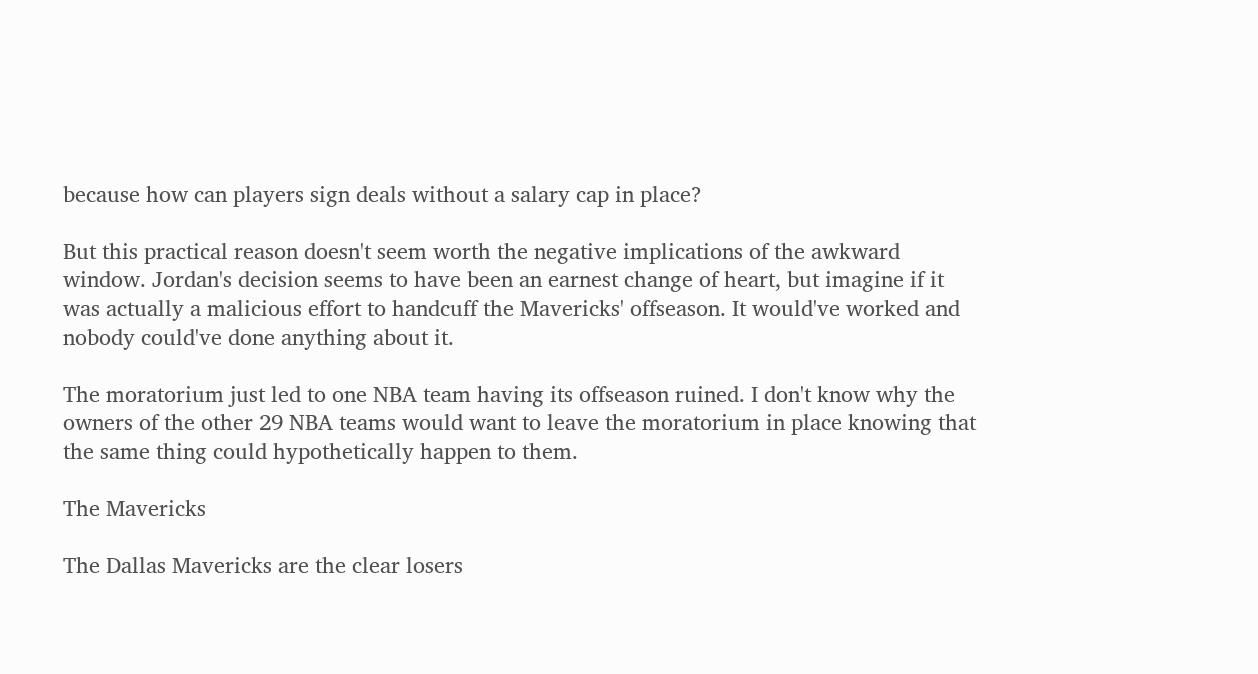because how can players sign deals without a salary cap in place?

But this practical reason doesn't seem worth the negative implications of the awkward window. Jordan's decision seems to have been an earnest change of heart, but imagine if it was actually a malicious effort to handcuff the Mavericks' offseason. It would've worked and nobody could've done anything about it.

The moratorium just led to one NBA team having its offseason ruined. I don't know why the owners of the other 29 NBA teams would want to leave the moratorium in place knowing that the same thing could hypothetically happen to them.

The Mavericks

The Dallas Mavericks are the clear losers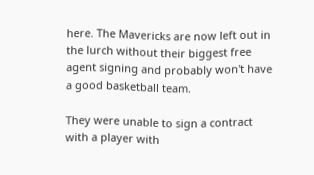here. The Mavericks are now left out in the lurch without their biggest free agent signing and probably won't have a good basketball team.

They were unable to sign a contract with a player with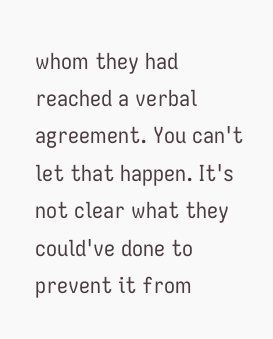whom they had reached a verbal agreement. You can't let that happen. It's not clear what they could've done to prevent it from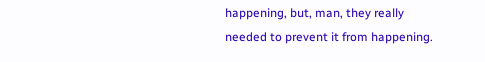happening, but, man, they really needed to prevent it from happening.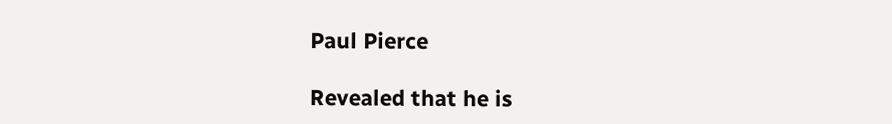Paul Pierce

Revealed that he is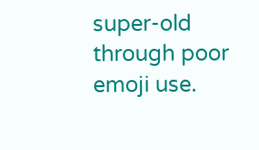super-old through poor emoji use.